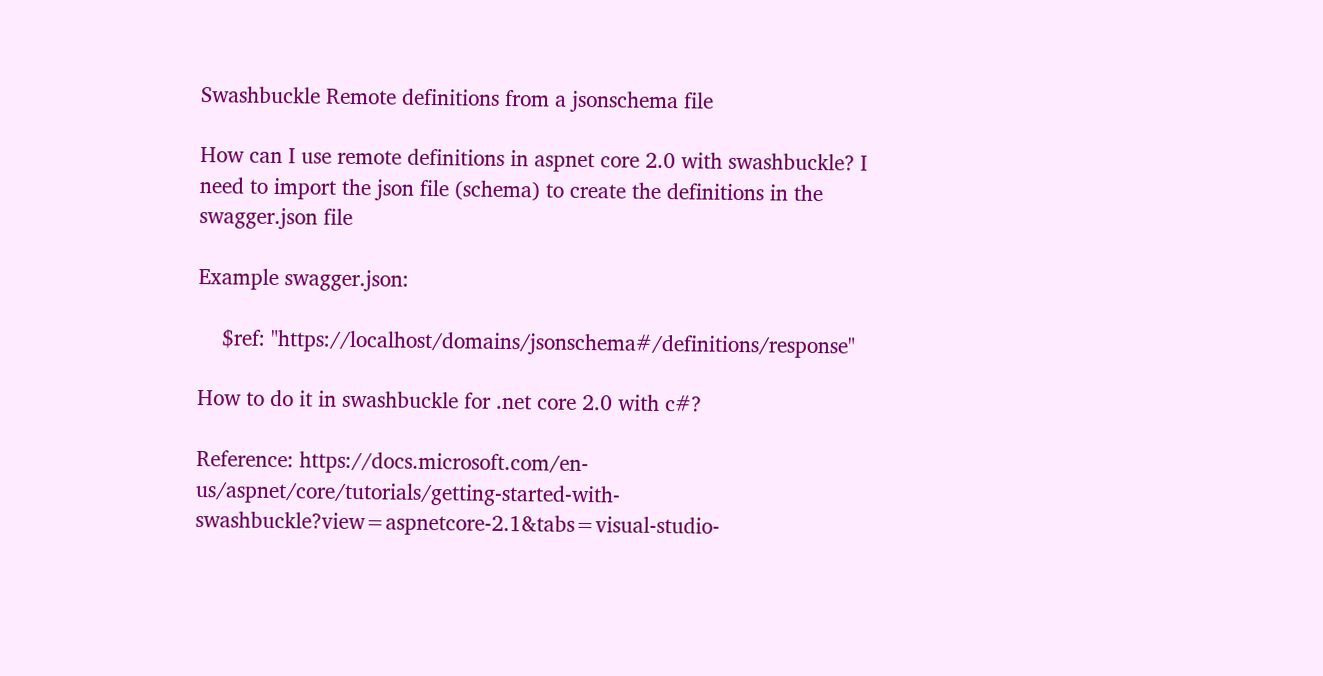Swashbuckle Remote definitions from a jsonschema file

How can I use remote definitions in aspnet core 2.0 with swashbuckle? I need to import the json file (schema) to create the definitions in the swagger.json file

Example swagger.json:

    $ref: "https://localhost/domains/jsonschema#/definitions/response"

How to do it in swashbuckle for .net core 2.0 with c#?

Reference: https://docs.microsoft.com/en-us/aspnet/core/tutorials/getting-started-with-swashbuckle?view=aspnetcore-2.1&tabs=visual-studio-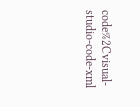code%2Cvisual-studio-code-xml